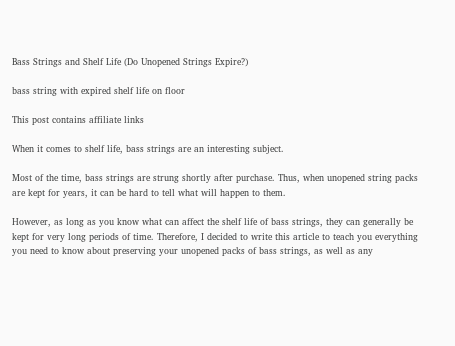Bass Strings and Shelf Life (Do Unopened Strings Expire?)

bass string with expired shelf life on floor

This post contains affiliate links

When it comes to shelf life, bass strings are an interesting subject.

Most of the time, bass strings are strung shortly after purchase. Thus, when unopened string packs are kept for years, it can be hard to tell what will happen to them.

However, as long as you know what can affect the shelf life of bass strings, they can generally be kept for very long periods of time. Therefore, I decided to write this article to teach you everything you need to know about preserving your unopened packs of bass strings, as well as any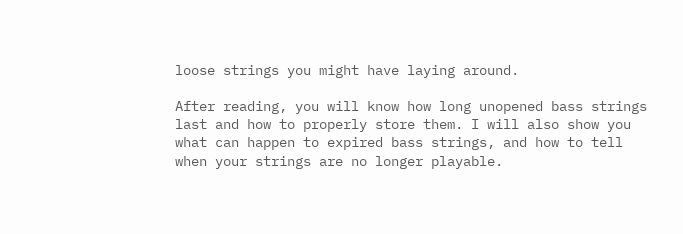loose strings you might have laying around.

After reading, you will know how long unopened bass strings last and how to properly store them. I will also show you what can happen to expired bass strings, and how to tell when your strings are no longer playable.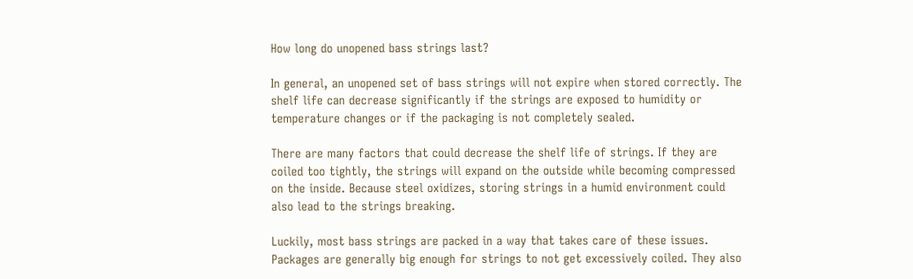How long do unopened bass strings last?

In general, an unopened set of bass strings will not expire when stored correctly. The shelf life can decrease significantly if the strings are exposed to humidity or temperature changes or if the packaging is not completely sealed.

There are many factors that could decrease the shelf life of strings. If they are coiled too tightly, the strings will expand on the outside while becoming compressed on the inside. Because steel oxidizes, storing strings in a humid environment could also lead to the strings breaking.

Luckily, most bass strings are packed in a way that takes care of these issues. Packages are generally big enough for strings to not get excessively coiled. They also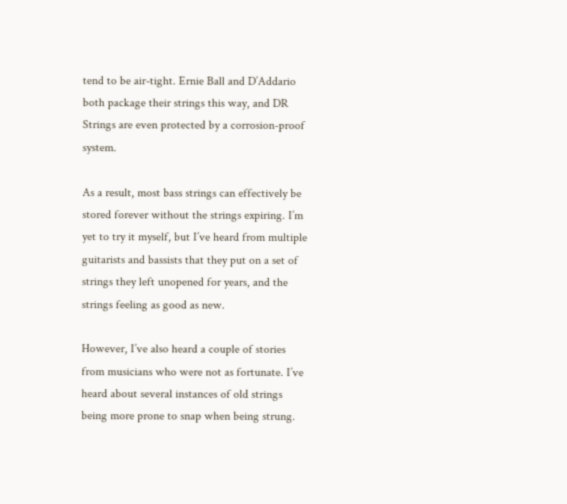tend to be air-tight. Ernie Ball and D’Addario both package their strings this way, and DR Strings are even protected by a corrosion-proof system.

As a result, most bass strings can effectively be stored forever without the strings expiring. I’m yet to try it myself, but I’ve heard from multiple guitarists and bassists that they put on a set of strings they left unopened for years, and the strings feeling as good as new.

However, I’ve also heard a couple of stories from musicians who were not as fortunate. I’ve heard about several instances of old strings being more prone to snap when being strung.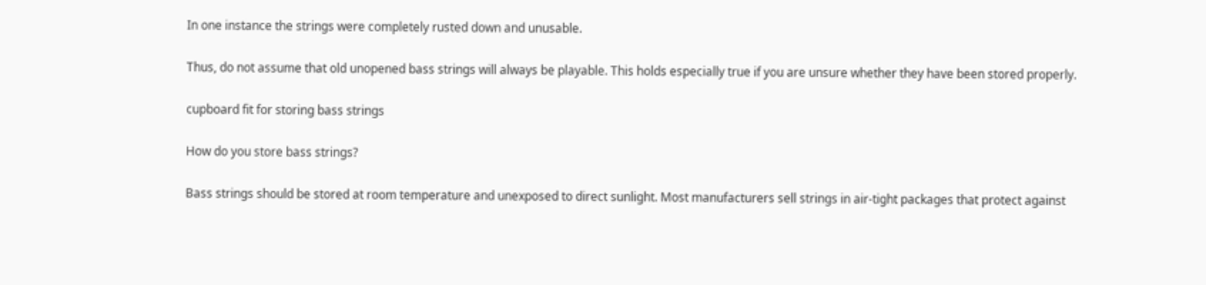In one instance the strings were completely rusted down and unusable.

Thus, do not assume that old unopened bass strings will always be playable. This holds especially true if you are unsure whether they have been stored properly.

cupboard fit for storing bass strings

How do you store bass strings?

Bass strings should be stored at room temperature and unexposed to direct sunlight. Most manufacturers sell strings in air-tight packages that protect against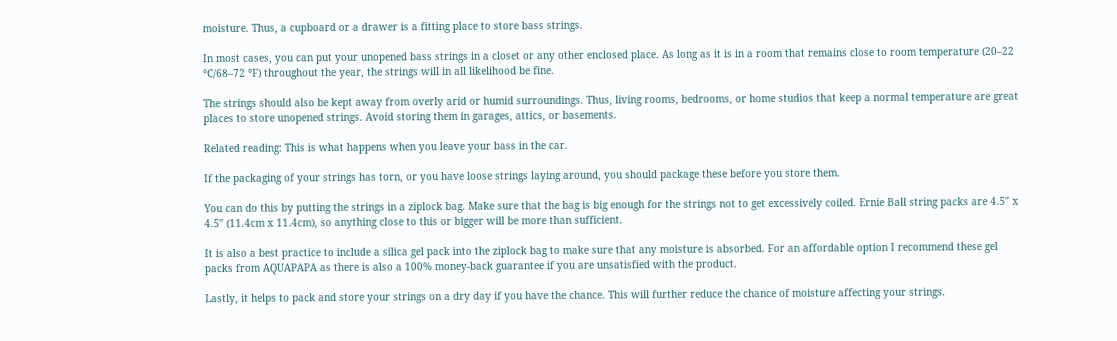moisture. Thus, a cupboard or a drawer is a fitting place to store bass strings.

In most cases, you can put your unopened bass strings in a closet or any other enclosed place. As long as it is in a room that remains close to room temperature (20–22 °C/68–72 °F) throughout the year, the strings will in all likelihood be fine.

The strings should also be kept away from overly arid or humid surroundings. Thus, living rooms, bedrooms, or home studios that keep a normal temperature are great places to store unopened strings. Avoid storing them in garages, attics, or basements.

Related reading: This is what happens when you leave your bass in the car.

If the packaging of your strings has torn, or you have loose strings laying around, you should package these before you store them.

You can do this by putting the strings in a ziplock bag. Make sure that the bag is big enough for the strings not to get excessively coiled. Ernie Ball string packs are 4.5″ x 4.5″ (11.4cm x 11.4cm), so anything close to this or bigger will be more than sufficient.

It is also a best practice to include a silica gel pack into the ziplock bag to make sure that any moisture is absorbed. For an affordable option I recommend these gel packs from AQUAPAPA as there is also a 100% money-back guarantee if you are unsatisfied with the product.

Lastly, it helps to pack and store your strings on a dry day if you have the chance. This will further reduce the chance of moisture affecting your strings.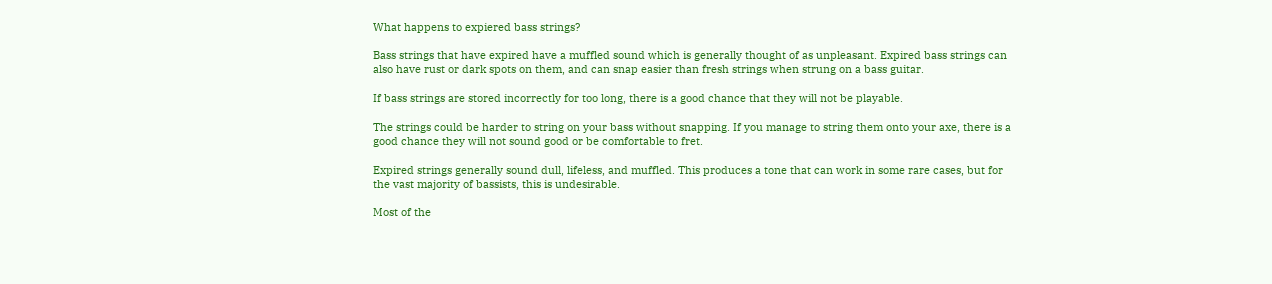What happens to expiered bass strings?

Bass strings that have expired have a muffled sound which is generally thought of as unpleasant. Expired bass strings can also have rust or dark spots on them, and can snap easier than fresh strings when strung on a bass guitar.

If bass strings are stored incorrectly for too long, there is a good chance that they will not be playable.

The strings could be harder to string on your bass without snapping. If you manage to string them onto your axe, there is a good chance they will not sound good or be comfortable to fret.

Expired strings generally sound dull, lifeless, and muffled. This produces a tone that can work in some rare cases, but for the vast majority of bassists, this is undesirable.

Most of the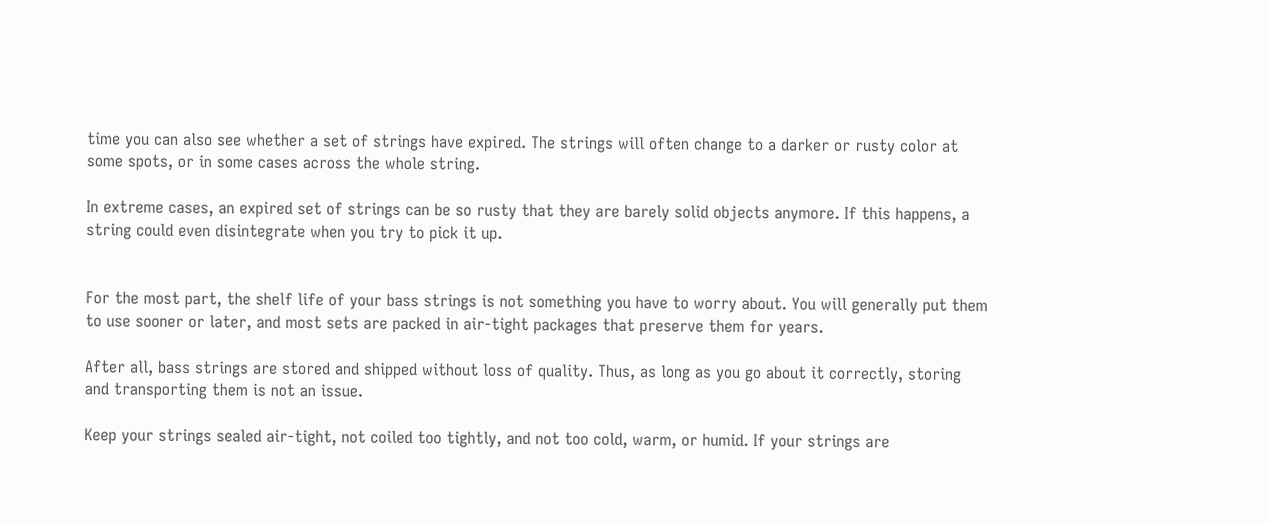time you can also see whether a set of strings have expired. The strings will often change to a darker or rusty color at some spots, or in some cases across the whole string.

In extreme cases, an expired set of strings can be so rusty that they are barely solid objects anymore. If this happens, a string could even disintegrate when you try to pick it up.


For the most part, the shelf life of your bass strings is not something you have to worry about. You will generally put them to use sooner or later, and most sets are packed in air-tight packages that preserve them for years.

After all, bass strings are stored and shipped without loss of quality. Thus, as long as you go about it correctly, storing and transporting them is not an issue.

Keep your strings sealed air-tight, not coiled too tightly, and not too cold, warm, or humid. If your strings are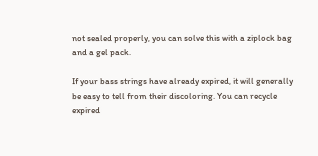not sealed properly, you can solve this with a ziplock bag and a gel pack.

If your bass strings have already expired, it will generally be easy to tell from their discoloring. You can recycle expired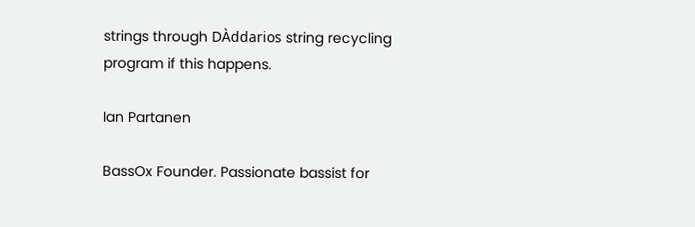strings through DÀddarios string recycling program if this happens.

Ian Partanen

BassOx Founder. Passionate bassist for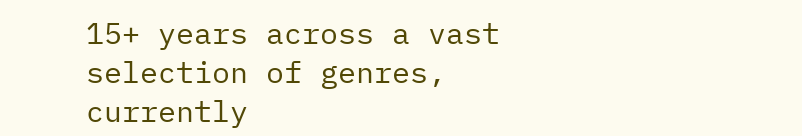15+ years across a vast selection of genres, currently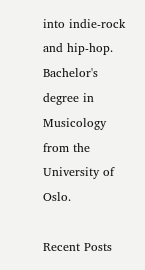into indie-rock and hip-hop. Bachelor's degree in Musicology from the University of Oslo.

Recent Posts